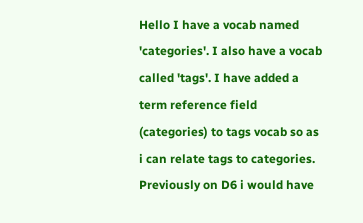Hello I have a vocab named 'categories'. I also have a vocab called 'tags'. I have added a term reference field (categories) to tags vocab so as i can relate tags to categories. Previously on D6 i would have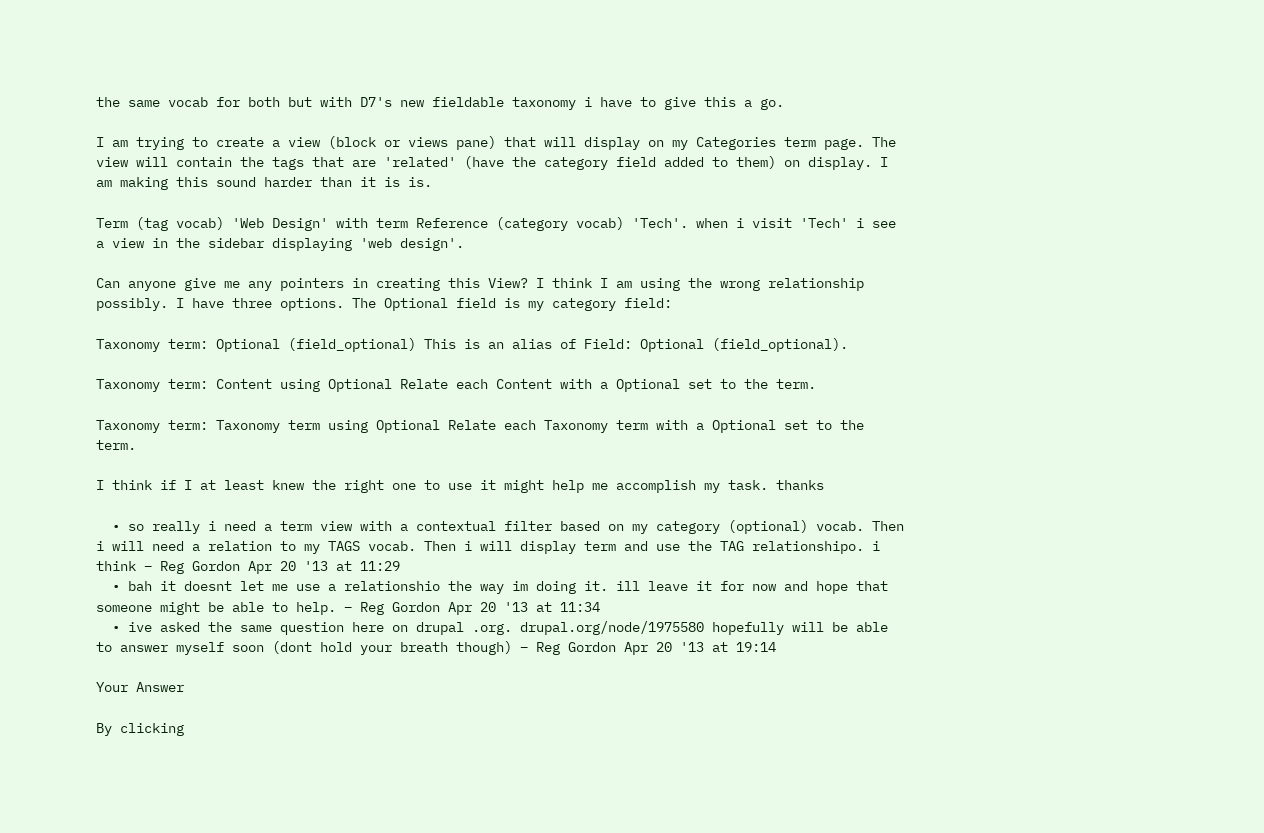the same vocab for both but with D7's new fieldable taxonomy i have to give this a go.

I am trying to create a view (block or views pane) that will display on my Categories term page. The view will contain the tags that are 'related' (have the category field added to them) on display. I am making this sound harder than it is is.

Term (tag vocab) 'Web Design' with term Reference (category vocab) 'Tech'. when i visit 'Tech' i see a view in the sidebar displaying 'web design'.

Can anyone give me any pointers in creating this View? I think I am using the wrong relationship possibly. I have three options. The Optional field is my category field:

Taxonomy term: Optional (field_optional) This is an alias of Field: Optional (field_optional).

Taxonomy term: Content using Optional Relate each Content with a Optional set to the term.

Taxonomy term: Taxonomy term using Optional Relate each Taxonomy term with a Optional set to the term.

I think if I at least knew the right one to use it might help me accomplish my task. thanks

  • so really i need a term view with a contextual filter based on my category (optional) vocab. Then i will need a relation to my TAGS vocab. Then i will display term and use the TAG relationshipo. i think – Reg Gordon Apr 20 '13 at 11:29
  • bah it doesnt let me use a relationshio the way im doing it. ill leave it for now and hope that someone might be able to help. – Reg Gordon Apr 20 '13 at 11:34
  • ive asked the same question here on drupal .org. drupal.org/node/1975580 hopefully will be able to answer myself soon (dont hold your breath though) – Reg Gordon Apr 20 '13 at 19:14

Your Answer

By clicking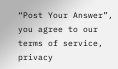“Post Your Answer”, you agree to our terms of service, privacy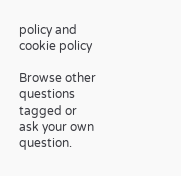policy and cookie policy

Browse other questions tagged or ask your own question.